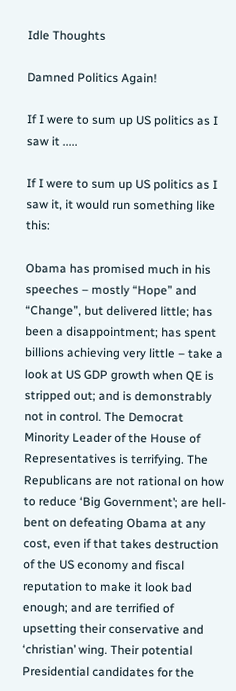Idle Thoughts

Damned Politics Again!

If I were to sum up US politics as I saw it .....

If I were to sum up US politics as I saw it, it would run something like this:

Obama has promised much in his speeches – mostly “Hope” and “Change”, but delivered little; has been a disappointment; has spent billions achieving very little – take a look at US GDP growth when QE is stripped out; and is demonstrably not in control. The Democrat Minority Leader of the House of Representatives is terrifying. The Republicans are not rational on how to reduce ‘Big Government’; are hell-bent on defeating Obama at any cost, even if that takes destruction of the US economy and fiscal reputation to make it look bad enough; and are terrified of upsetting their conservative and ‘christian’ wing. Their potential Presidential candidates for the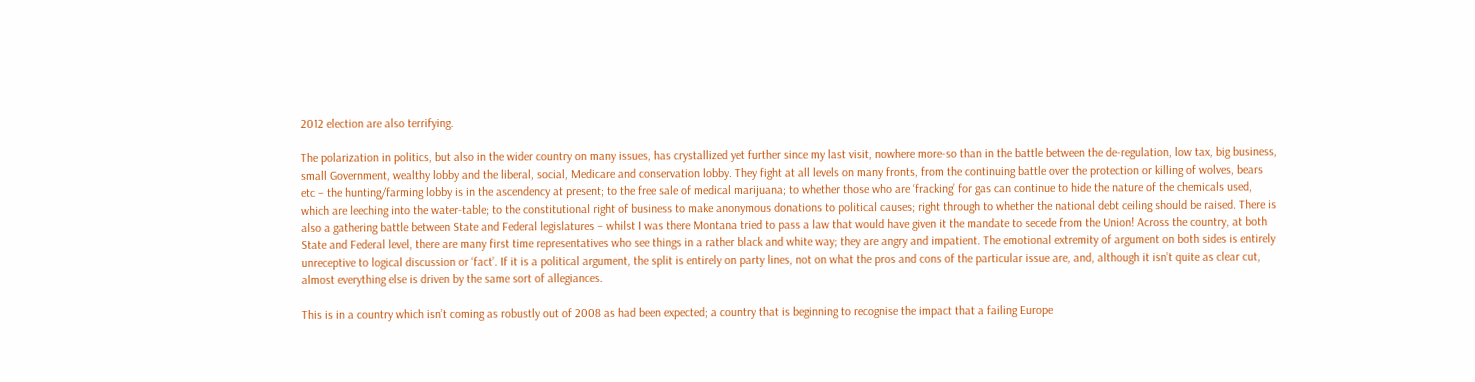2012 election are also terrifying.

The polarization in politics, but also in the wider country on many issues, has crystallized yet further since my last visit, nowhere more-so than in the battle between the de-regulation, low tax, big business, small Government, wealthy lobby and the liberal, social, Medicare and conservation lobby. They fight at all levels on many fronts, from the continuing battle over the protection or killing of wolves, bears etc – the hunting/farming lobby is in the ascendency at present; to the free sale of medical marijuana; to whether those who are ‘fracking’ for gas can continue to hide the nature of the chemicals used, which are leeching into the water-table; to the constitutional right of business to make anonymous donations to political causes; right through to whether the national debt ceiling should be raised. There is also a gathering battle between State and Federal legislatures – whilst I was there Montana tried to pass a law that would have given it the mandate to secede from the Union! Across the country, at both State and Federal level, there are many first time representatives who see things in a rather black and white way; they are angry and impatient. The emotional extremity of argument on both sides is entirely unreceptive to logical discussion or ‘fact’. If it is a political argument, the split is entirely on party lines, not on what the pros and cons of the particular issue are, and, although it isn’t quite as clear cut, almost everything else is driven by the same sort of allegiances.

This is in a country which isn’t coming as robustly out of 2008 as had been expected; a country that is beginning to recognise the impact that a failing Europe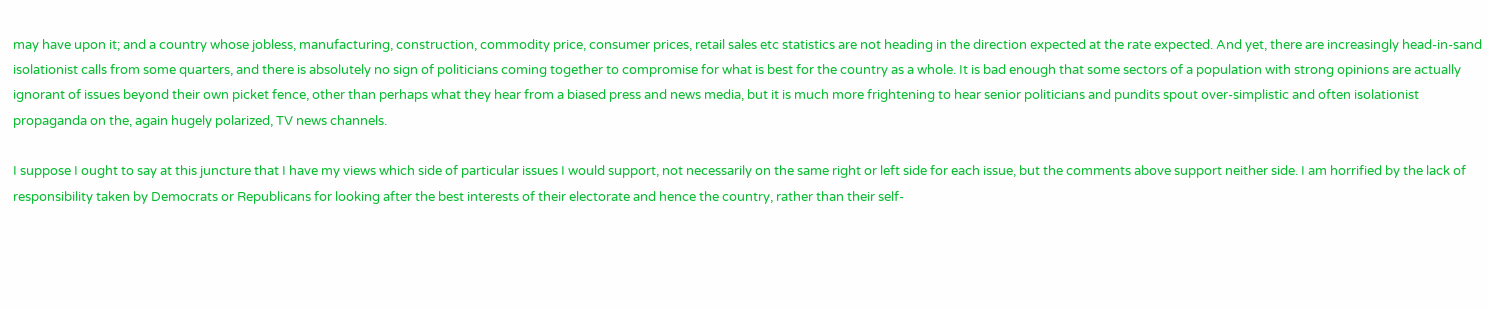may have upon it; and a country whose jobless, manufacturing, construction, commodity price, consumer prices, retail sales etc statistics are not heading in the direction expected at the rate expected. And yet, there are increasingly head-in-sand isolationist calls from some quarters, and there is absolutely no sign of politicians coming together to compromise for what is best for the country as a whole. It is bad enough that some sectors of a population with strong opinions are actually ignorant of issues beyond their own picket fence, other than perhaps what they hear from a biased press and news media, but it is much more frightening to hear senior politicians and pundits spout over-simplistic and often isolationist propaganda on the, again hugely polarized, TV news channels.

I suppose I ought to say at this juncture that I have my views which side of particular issues I would support, not necessarily on the same right or left side for each issue, but the comments above support neither side. I am horrified by the lack of responsibility taken by Democrats or Republicans for looking after the best interests of their electorate and hence the country, rather than their self-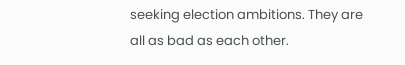seeking election ambitions. They are all as bad as each other.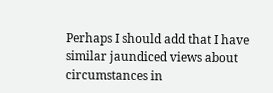Perhaps I should add that I have similar jaundiced views about circumstances in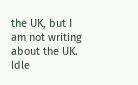the UK, but I am not writing about the UK.
Idle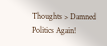Thoughts > Damned Politics Again!